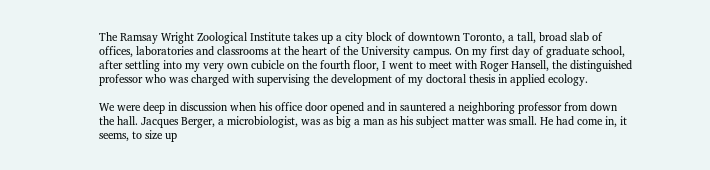The Ramsay Wright Zoological Institute takes up a city block of downtown Toronto, a tall, broad slab of offices, laboratories and classrooms at the heart of the University campus. On my first day of graduate school, after settling into my very own cubicle on the fourth floor, I went to meet with Roger Hansell, the distinguished professor who was charged with supervising the development of my doctoral thesis in applied ecology.

We were deep in discussion when his office door opened and in sauntered a neighboring professor from down the hall. Jacques Berger, a microbiologist, was as big a man as his subject matter was small. He had come in, it seems, to size up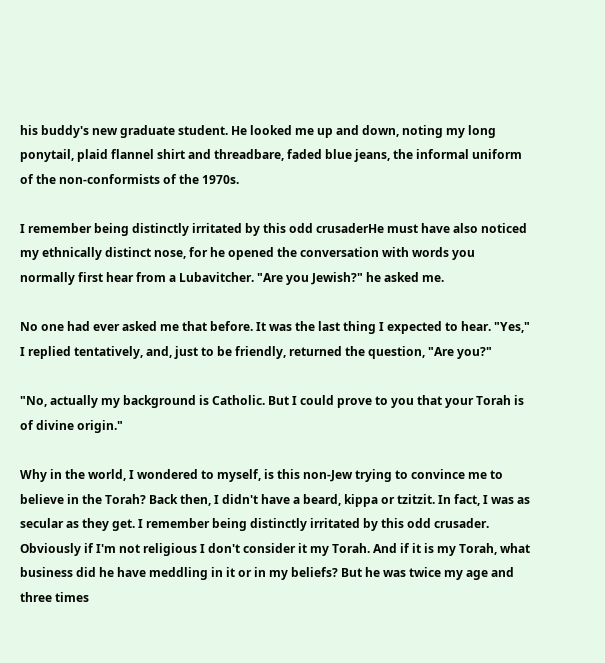his buddy's new graduate student. He looked me up and down, noting my long ponytail, plaid flannel shirt and threadbare, faded blue jeans, the informal uniform of the non-conformists of the 1970s.

I remember being distinctly irritated by this odd crusaderHe must have also noticed my ethnically distinct nose, for he opened the conversation with words you normally first hear from a Lubavitcher. "Are you Jewish?" he asked me.

No one had ever asked me that before. It was the last thing I expected to hear. "Yes," I replied tentatively, and, just to be friendly, returned the question, "Are you?"

"No, actually my background is Catholic. But I could prove to you that your Torah is of divine origin."

Why in the world, I wondered to myself, is this non-Jew trying to convince me to believe in the Torah? Back then, I didn't have a beard, kippa or tzitzit. In fact, I was as secular as they get. I remember being distinctly irritated by this odd crusader. Obviously if I'm not religious I don't consider it my Torah. And if it is my Torah, what business did he have meddling in it or in my beliefs? But he was twice my age and three times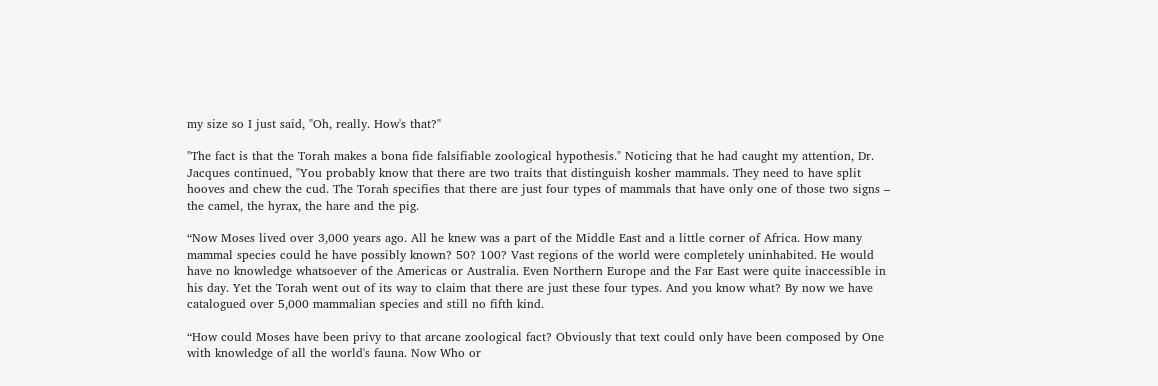my size so I just said, "Oh, really. How's that?"

"The fact is that the Torah makes a bona fide falsifiable zoological hypothesis." Noticing that he had caught my attention, Dr. Jacques continued, "You probably know that there are two traits that distinguish kosher mammals. They need to have split hooves and chew the cud. The Torah specifies that there are just four types of mammals that have only one of those two signs – the camel, the hyrax, the hare and the pig.

“Now Moses lived over 3,000 years ago. All he knew was a part of the Middle East and a little corner of Africa. How many mammal species could he have possibly known? 50? 100? Vast regions of the world were completely uninhabited. He would have no knowledge whatsoever of the Americas or Australia. Even Northern Europe and the Far East were quite inaccessible in his day. Yet the Torah went out of its way to claim that there are just these four types. And you know what? By now we have catalogued over 5,000 mammalian species and still no fifth kind.

“How could Moses have been privy to that arcane zoological fact? Obviously that text could only have been composed by One with knowledge of all the world's fauna. Now Who or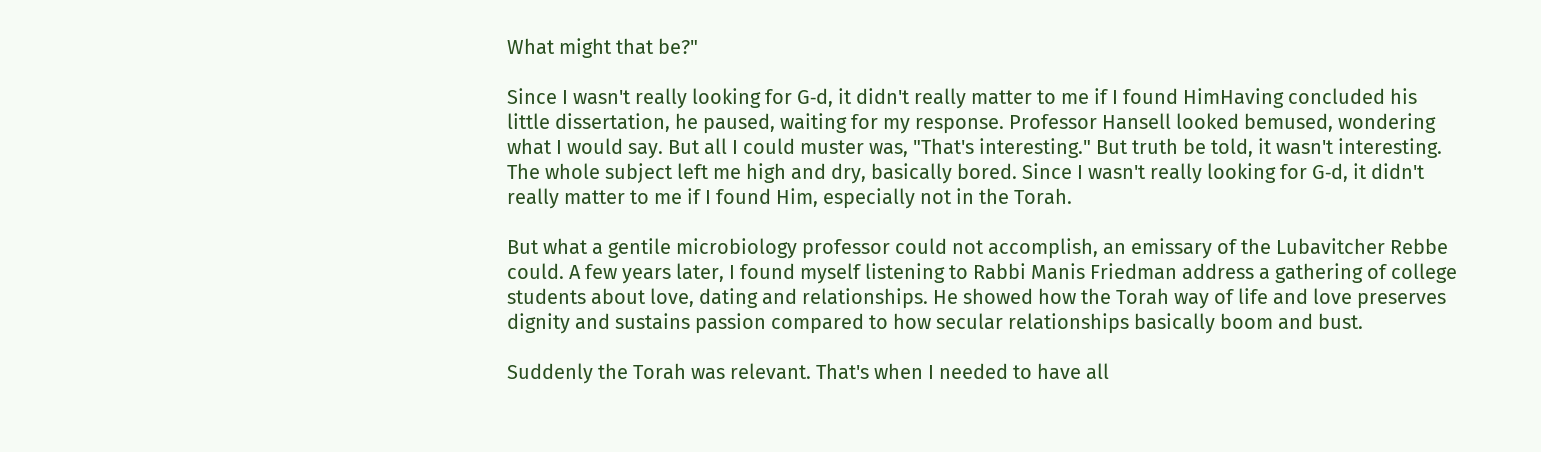What might that be?"

Since I wasn't really looking for G‑d, it didn't really matter to me if I found HimHaving concluded his little dissertation, he paused, waiting for my response. Professor Hansell looked bemused, wondering what I would say. But all I could muster was, "That's interesting." But truth be told, it wasn't interesting. The whole subject left me high and dry, basically bored. Since I wasn't really looking for G‑d, it didn't really matter to me if I found Him, especially not in the Torah.

But what a gentile microbiology professor could not accomplish, an emissary of the Lubavitcher Rebbe could. A few years later, I found myself listening to Rabbi Manis Friedman address a gathering of college students about love, dating and relationships. He showed how the Torah way of life and love preserves dignity and sustains passion compared to how secular relationships basically boom and bust.

Suddenly the Torah was relevant. That's when I needed to have all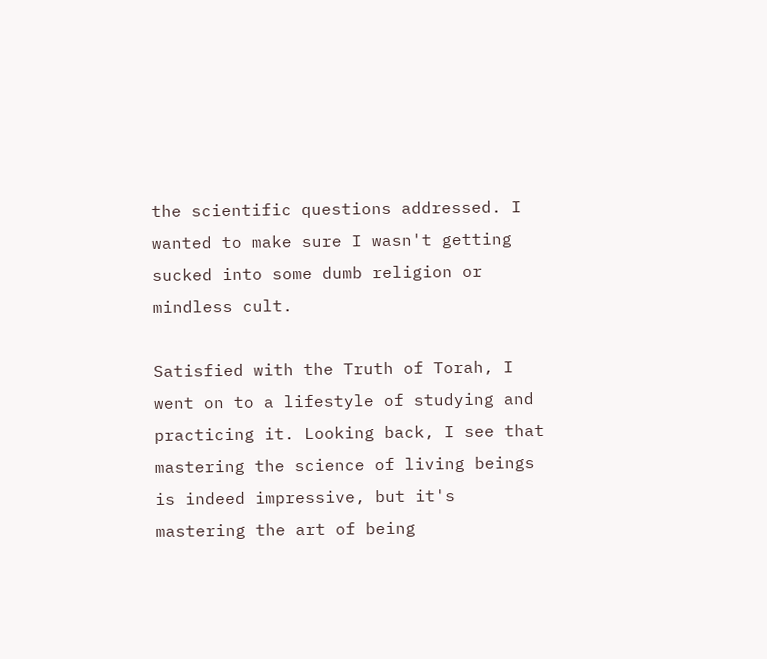the scientific questions addressed. I wanted to make sure I wasn't getting sucked into some dumb religion or mindless cult.

Satisfied with the Truth of Torah, I went on to a lifestyle of studying and practicing it. Looking back, I see that mastering the science of living beings is indeed impressive, but it's mastering the art of being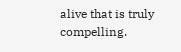alive that is truly compelling.